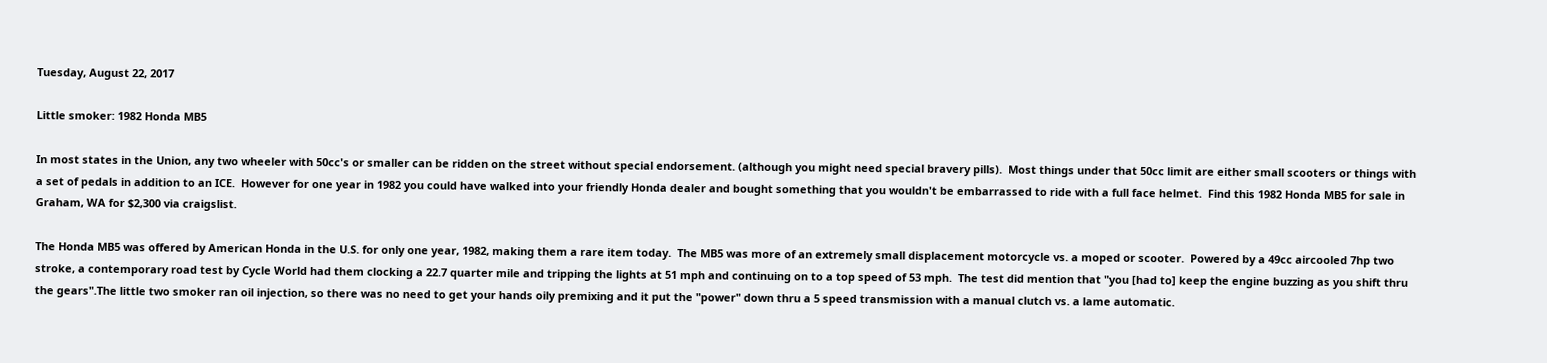Tuesday, August 22, 2017

Little smoker: 1982 Honda MB5

In most states in the Union, any two wheeler with 50cc's or smaller can be ridden on the street without special endorsement. (although you might need special bravery pills).  Most things under that 50cc limit are either small scooters or things with a set of pedals in addition to an ICE.  However for one year in 1982 you could have walked into your friendly Honda dealer and bought something that you wouldn't be embarrassed to ride with a full face helmet.  Find this 1982 Honda MB5 for sale in Graham, WA for $2,300 via craigslist.

The Honda MB5 was offered by American Honda in the U.S. for only one year, 1982, making them a rare item today.  The MB5 was more of an extremely small displacement motorcycle vs. a moped or scooter.  Powered by a 49cc aircooled 7hp two stroke, a contemporary road test by Cycle World had them clocking a 22.7 quarter mile and tripping the lights at 51 mph and continuing on to a top speed of 53 mph.  The test did mention that "you [had to] keep the engine buzzing as you shift thru the gears".The little two smoker ran oil injection, so there was no need to get your hands oily premixing and it put the "power" down thru a 5 speed transmission with a manual clutch vs. a lame automatic.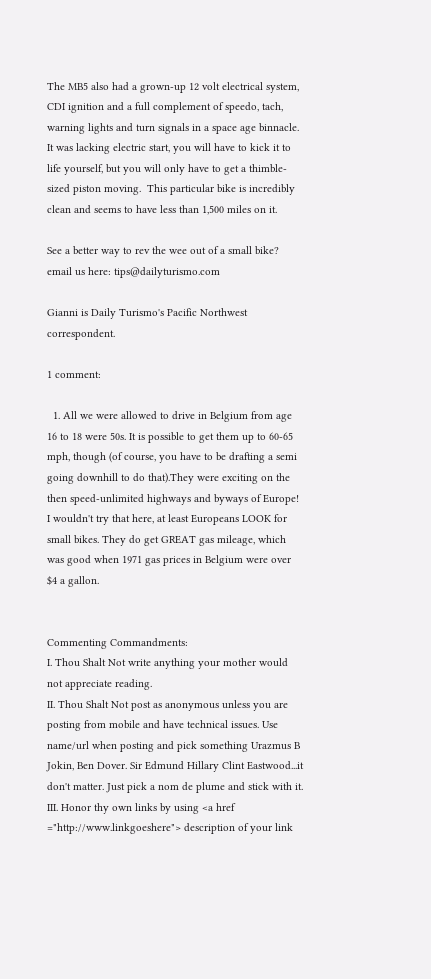The MB5 also had a grown-up 12 volt electrical system, CDI ignition and a full complement of speedo, tach, warning lights and turn signals in a space age binnacle.  It was lacking electric start, you will have to kick it to life yourself, but you will only have to get a thimble-sized piston moving.  This particular bike is incredibly clean and seems to have less than 1,500 miles on it.

See a better way to rev the wee out of a small bike? email us here: tips@dailyturismo.com

Gianni is Daily Turismo's Pacific Northwest correspondent.

1 comment:

  1. All we were allowed to drive in Belgium from age 16 to 18 were 50s. It is possible to get them up to 60-65 mph, though (of course, you have to be drafting a semi going downhill to do that).They were exciting on the then speed-unlimited highways and byways of Europe! I wouldn't try that here, at least Europeans LOOK for small bikes. They do get GREAT gas mileage, which was good when 1971 gas prices in Belgium were over $4 a gallon.


Commenting Commandments:
I. Thou Shalt Not write anything your mother would not appreciate reading.
II. Thou Shalt Not post as anonymous unless you are posting from mobile and have technical issues. Use name/url when posting and pick something Urazmus B Jokin, Ben Dover. Sir Edmund Hillary Clint Eastwood...it don't matter. Just pick a nom de plume and stick with it.
III. Honor thy own links by using <a href ="http://www.linkgoeshere"> description of your link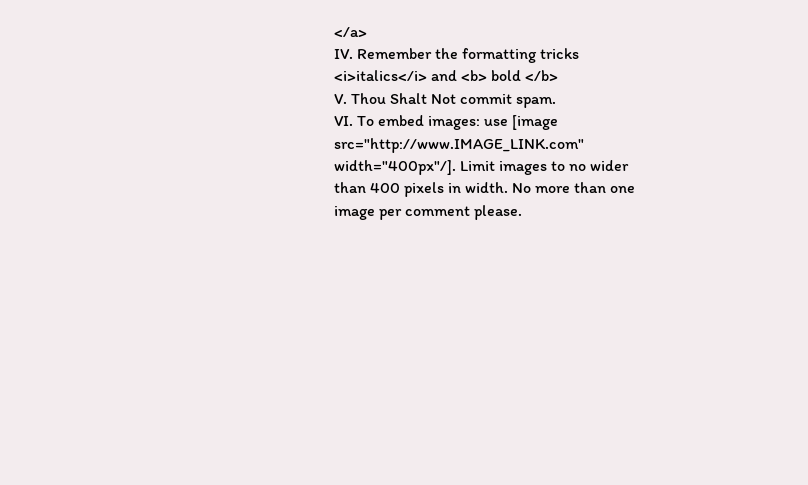</a>
IV. Remember the formatting tricks <i>italics</i> and <b> bold </b>
V. Thou Shalt Not commit spam.
VI. To embed images: use [image src="http://www.IMAGE_LINK.com" width="400px"/]. Limit images to no wider than 400 pixels in width. No more than one image per comment please.